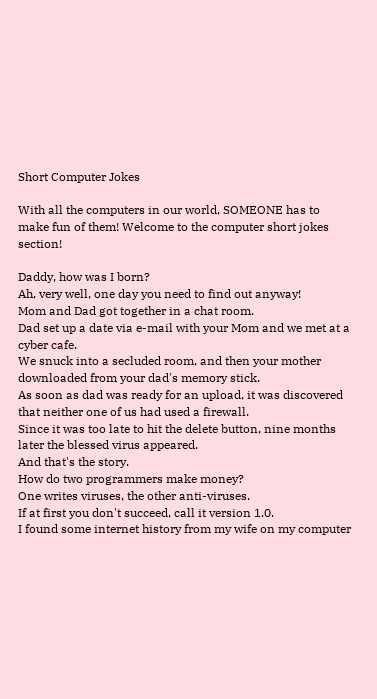Short Computer Jokes

With all the computers in our world, SOMEONE has to make fun of them! Welcome to the computer short jokes section!

Daddy, how was I born?
Ah, very well, one day you need to find out anyway!
Mom and Dad got together in a chat room.
Dad set up a date via e-mail with your Mom and we met at a cyber cafe.
We snuck into a secluded room, and then your mother downloaded from your dad's memory stick.
As soon as dad was ready for an upload, it was discovered that neither one of us had used a firewall.
Since it was too late to hit the delete button, nine months later the blessed virus appeared.
And that's the story.
How do two programmers make money?
One writes viruses, the other anti-viruses.
If at first you don't succeed, call it version 1.0.
I found some internet history from my wife on my computer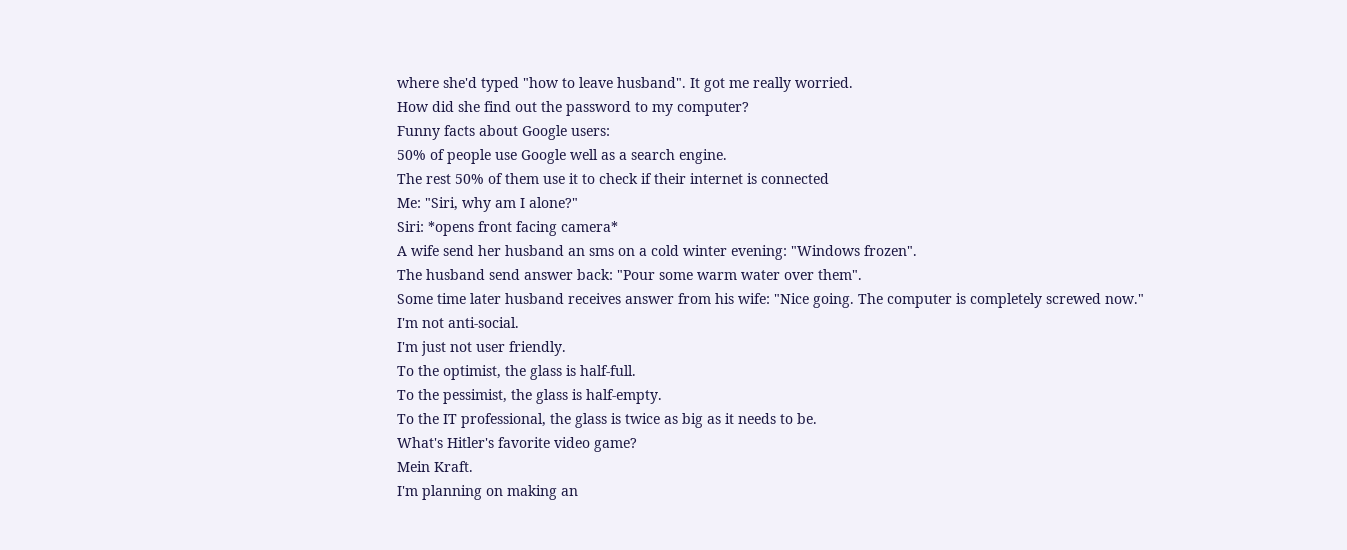where she'd typed "how to leave husband". It got me really worried.
How did she find out the password to my computer?
Funny facts about Google users:
50% of people use Google well as a search engine.
The rest 50% of them use it to check if their internet is connected
Me: "Siri, why am I alone?"
Siri: *opens front facing camera*
A wife send her husband an sms on a cold winter evening: "Windows frozen".
The husband send answer back: "Pour some warm water over them".
Some time later husband receives answer from his wife: "Nice going. The computer is completely screwed now."
I'm not anti-social.
I'm just not user friendly.
To the optimist, the glass is half-full.
To the pessimist, the glass is half-empty.
To the IT professional, the glass is twice as big as it needs to be.
What's Hitler's favorite video game?
Mein Kraft.
I'm planning on making an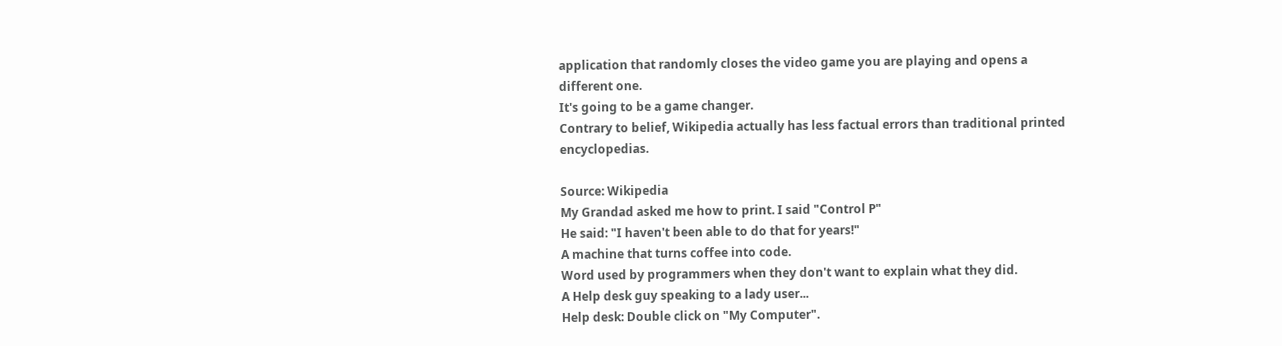application that randomly closes the video game you are playing and opens a different one.
It's going to be a game changer.
Contrary to belief, Wikipedia actually has less factual errors than traditional printed encyclopedias.

Source: Wikipedia
My Grandad asked me how to print. I said "Control P"
He said: "I haven't been able to do that for years!"
A machine that turns coffee into code.
Word used by programmers when they don't want to explain what they did.
A Help desk guy speaking to a lady user...
Help desk: Double click on "My Computer".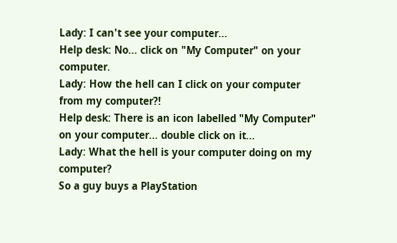Lady: I can't see your computer...
Help desk: No... click on "My Computer" on your computer.
Lady: How the hell can I click on your computer from my computer?!
Help desk: There is an icon labelled "My Computer" on your computer... double click on it...
Lady: What the hell is your computer doing on my computer?
So a guy buys a PlayStation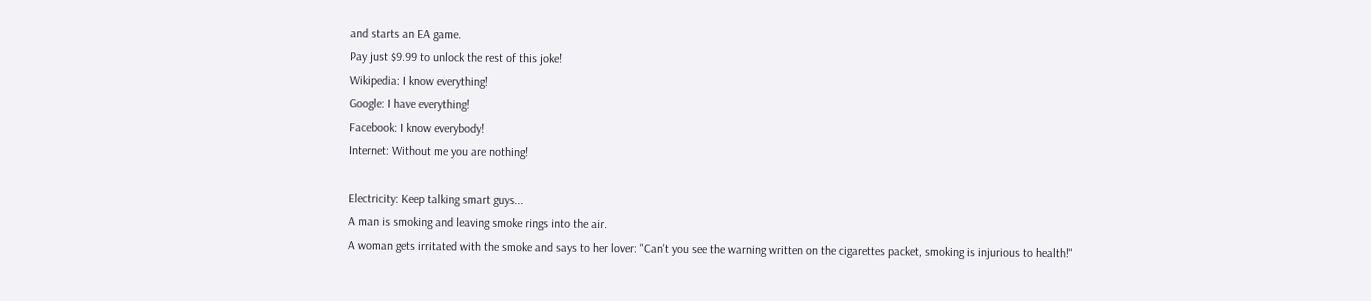and starts an EA game.
Pay just $9.99 to unlock the rest of this joke!
Wikipedia: I know everything!
Google: I have everything!
Facebook: I know everybody!
Internet: Without me you are nothing!

Electricity: Keep talking smart guys...
A man is smoking and leaving smoke rings into the air.
A woman gets irritated with the smoke and says to her lover: "Can't you see the warning written on the cigarettes packet, smoking is injurious to health!"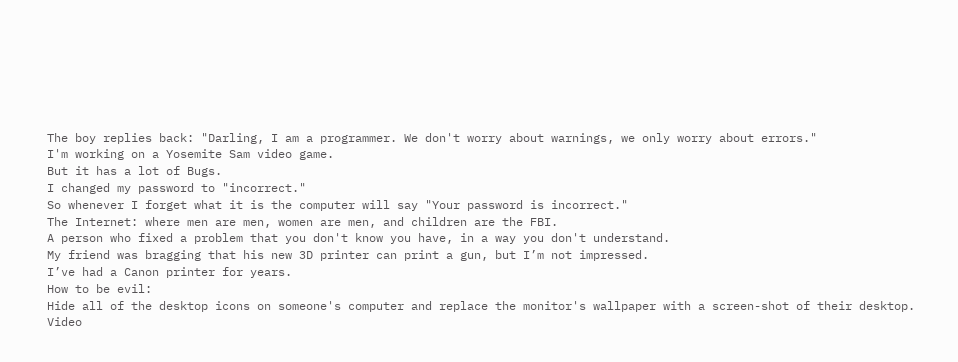The boy replies back: "Darling, I am a programmer. We don't worry about warnings, we only worry about errors."
I'm working on a Yosemite Sam video game.
But it has a lot of Bugs.
I changed my password to "incorrect."
So whenever I forget what it is the computer will say "Your password is incorrect."
The Internet: where men are men, women are men, and children are the FBI.
A person who fixed a problem that you don't know you have, in a way you don't understand.
My friend was bragging that his new 3D printer can print a gun, but I’m not impressed.
I’ve had a Canon printer for years.
How to be evil:
Hide all of the desktop icons on someone's computer and replace the monitor's wallpaper with a screen-shot of their desktop.
Video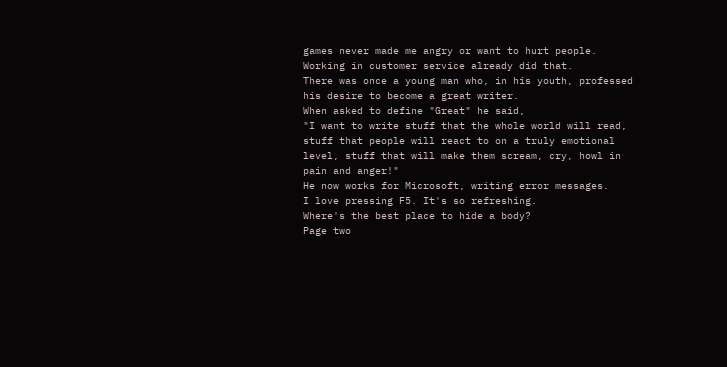games never made me angry or want to hurt people.
Working in customer service already did that.
There was once a young man who, in his youth, professed his desire to become a great writer.
When asked to define "Great" he said,
"I want to write stuff that the whole world will read, stuff that people will react to on a truly emotional level, stuff that will make them scream, cry, howl in pain and anger!"
He now works for Microsoft, writing error messages.
I love pressing F5. It's so refreshing.
Where's the best place to hide a body?
Page two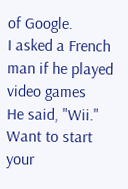of Google.
I asked a French man if he played video games
He said, "Wii."
Want to start your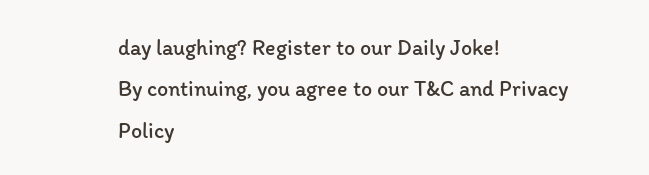day laughing? Register to our Daily Joke!
By continuing, you agree to our T&C and Privacy Policy